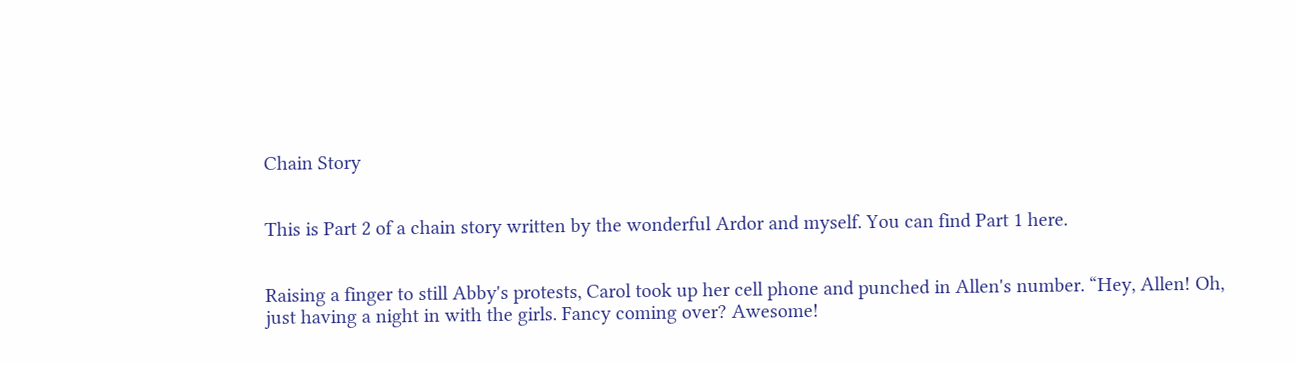Chain Story


This is Part 2 of a chain story written by the wonderful Ardor and myself. You can find Part 1 here.


Raising a finger to still Abby's protests, Carol took up her cell phone and punched in Allen's number. “Hey, Allen! Oh, just having a night in with the girls. Fancy coming over? Awesome!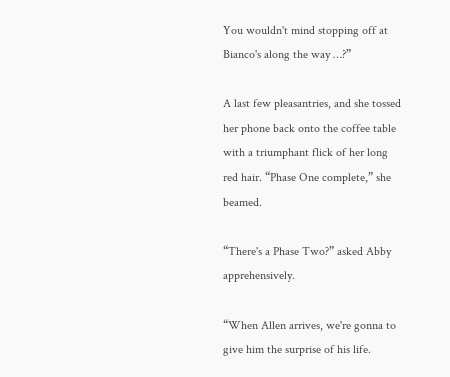You wouldn't mind stopping off at Bianco's along the way …?”

A last few pleasantries, and she tossed her phone back onto the coffee table with a triumphant flick of her long red hair. “Phase One complete,” she beamed.

“There's a Phase Two?” asked Abby apprehensively.

“When Allen arrives, we're gonna to give him the surprise of his life.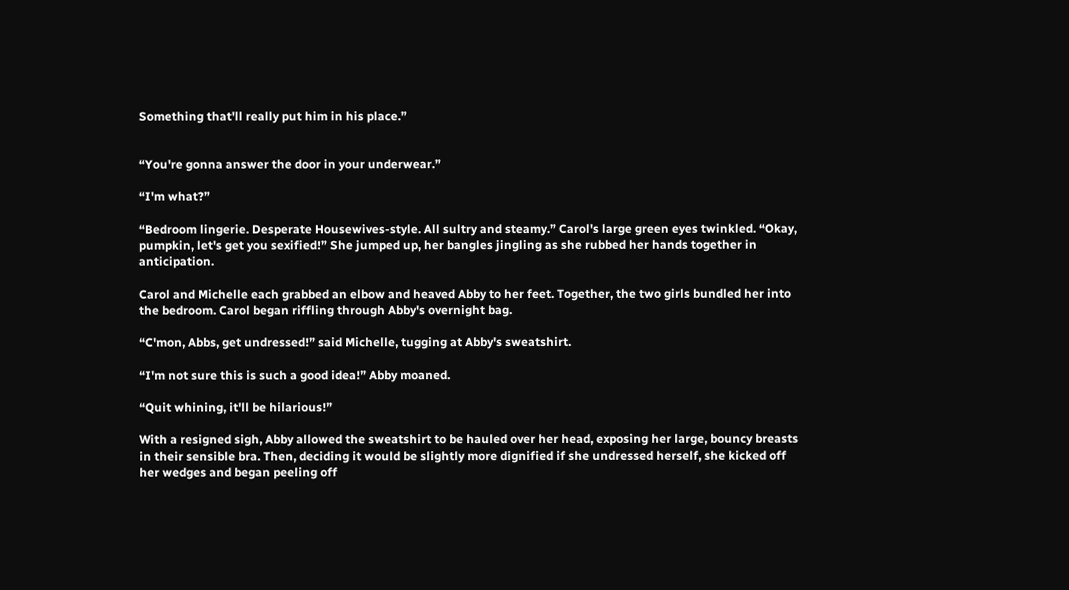Something that'll really put him in his place.”


“You're gonna answer the door in your underwear.”

“I'm what?”

“Bedroom lingerie. Desperate Housewives-style. All sultry and steamy.” Carol's large green eyes twinkled. “Okay, pumpkin, let's get you sexified!” She jumped up, her bangles jingling as she rubbed her hands together in anticipation.

Carol and Michelle each grabbed an elbow and heaved Abby to her feet. Together, the two girls bundled her into the bedroom. Carol began riffling through Abby's overnight bag.

“C'mon, Abbs, get undressed!” said Michelle, tugging at Abby's sweatshirt.

“I'm not sure this is such a good idea!” Abby moaned.

“Quit whining, it'll be hilarious!”

With a resigned sigh, Abby allowed the sweatshirt to be hauled over her head, exposing her large, bouncy breasts in their sensible bra. Then, deciding it would be slightly more dignified if she undressed herself, she kicked off her wedges and began peeling off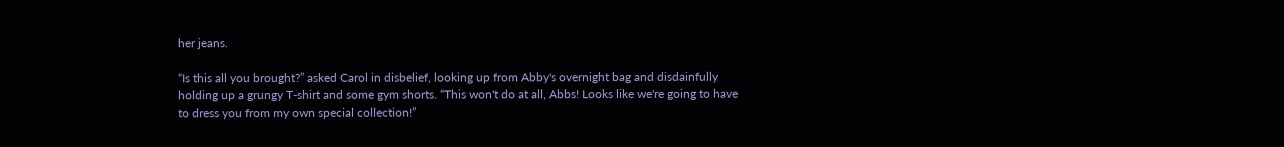her jeans.

“Is this all you brought?” asked Carol in disbelief, looking up from Abby's overnight bag and disdainfully holding up a grungy T-shirt and some gym shorts. “This won't do at all, Abbs! Looks like we're going to have to dress you from my own special collection!”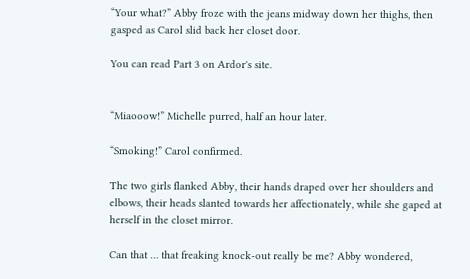“Your what?” Abby froze with the jeans midway down her thighs, then gasped as Carol slid back her closet door.

You can read Part 3 on Ardor's site.


“Miaooow!” Michelle purred, half an hour later.

“Smoking!” Carol confirmed.

The two girls flanked Abby, their hands draped over her shoulders and elbows, their heads slanted towards her affectionately, while she gaped at herself in the closet mirror.

Can that … that freaking knock-out really be me? Abby wondered,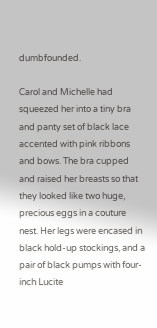dumbfounded.

Carol and Michelle had squeezed her into a tiny bra and panty set of black lace accented with pink ribbons and bows. The bra cupped and raised her breasts so that they looked like two huge, precious eggs in a couture nest. Her legs were encased in black hold-up stockings, and a pair of black pumps with four-inch Lucite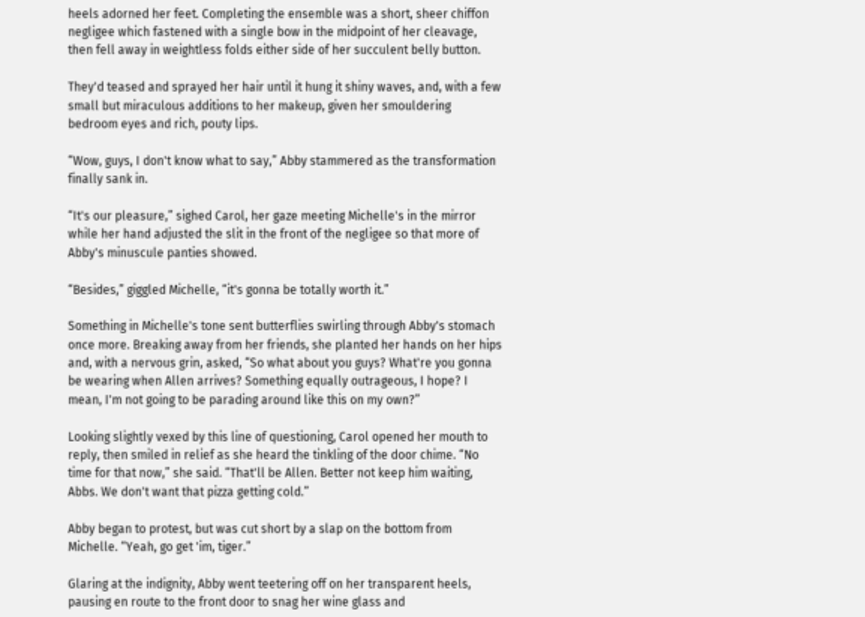heels adorned her feet. Completing the ensemble was a short, sheer chiffon negligee which fastened with a single bow in the midpoint of her cleavage, then fell away in weightless folds either side of her succulent belly button.

They'd teased and sprayed her hair until it hung it shiny waves, and, with a few small but miraculous additions to her makeup, given her smouldering bedroom eyes and rich, pouty lips.

“Wow, guys, I don't know what to say,” Abby stammered as the transformation finally sank in.

“It's our pleasure,” sighed Carol, her gaze meeting Michelle's in the mirror while her hand adjusted the slit in the front of the negligee so that more of Abby's minuscule panties showed.

“Besides,” giggled Michelle, “it's gonna be totally worth it.”

Something in Michelle's tone sent butterflies swirling through Abby's stomach once more. Breaking away from her friends, she planted her hands on her hips and, with a nervous grin, asked, “So what about you guys? What're you gonna be wearing when Allen arrives? Something equally outrageous, I hope? I mean, I'm not going to be parading around like this on my own?”

Looking slightly vexed by this line of questioning, Carol opened her mouth to reply, then smiled in relief as she heard the tinkling of the door chime. “No time for that now,” she said. “That'll be Allen. Better not keep him waiting, Abbs. We don't want that pizza getting cold.”

Abby began to protest, but was cut short by a slap on the bottom from Michelle. “Yeah, go get 'im, tiger.”

Glaring at the indignity, Abby went teetering off on her transparent heels, pausing en route to the front door to snag her wine glass and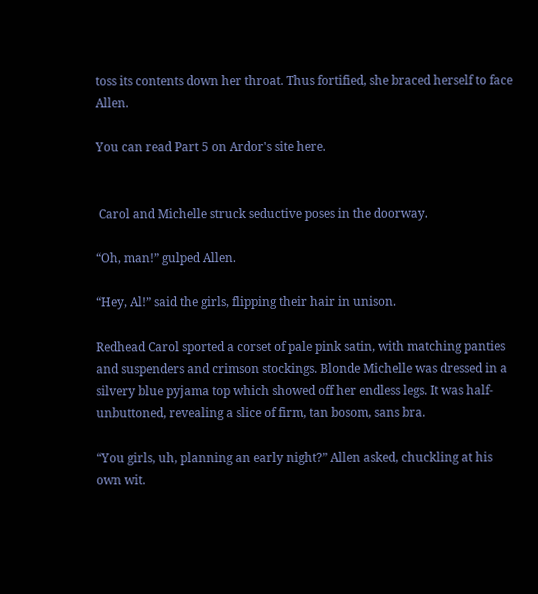toss its contents down her throat. Thus fortified, she braced herself to face Allen.

You can read Part 5 on Ardor's site here.


 Carol and Michelle struck seductive poses in the doorway.

“Oh, man!” gulped Allen.

“Hey, Al!” said the girls, flipping their hair in unison.

Redhead Carol sported a corset of pale pink satin, with matching panties and suspenders and crimson stockings. Blonde Michelle was dressed in a silvery blue pyjama top which showed off her endless legs. It was half-unbuttoned, revealing a slice of firm, tan bosom, sans bra.

“You girls, uh, planning an early night?” Allen asked, chuckling at his own wit.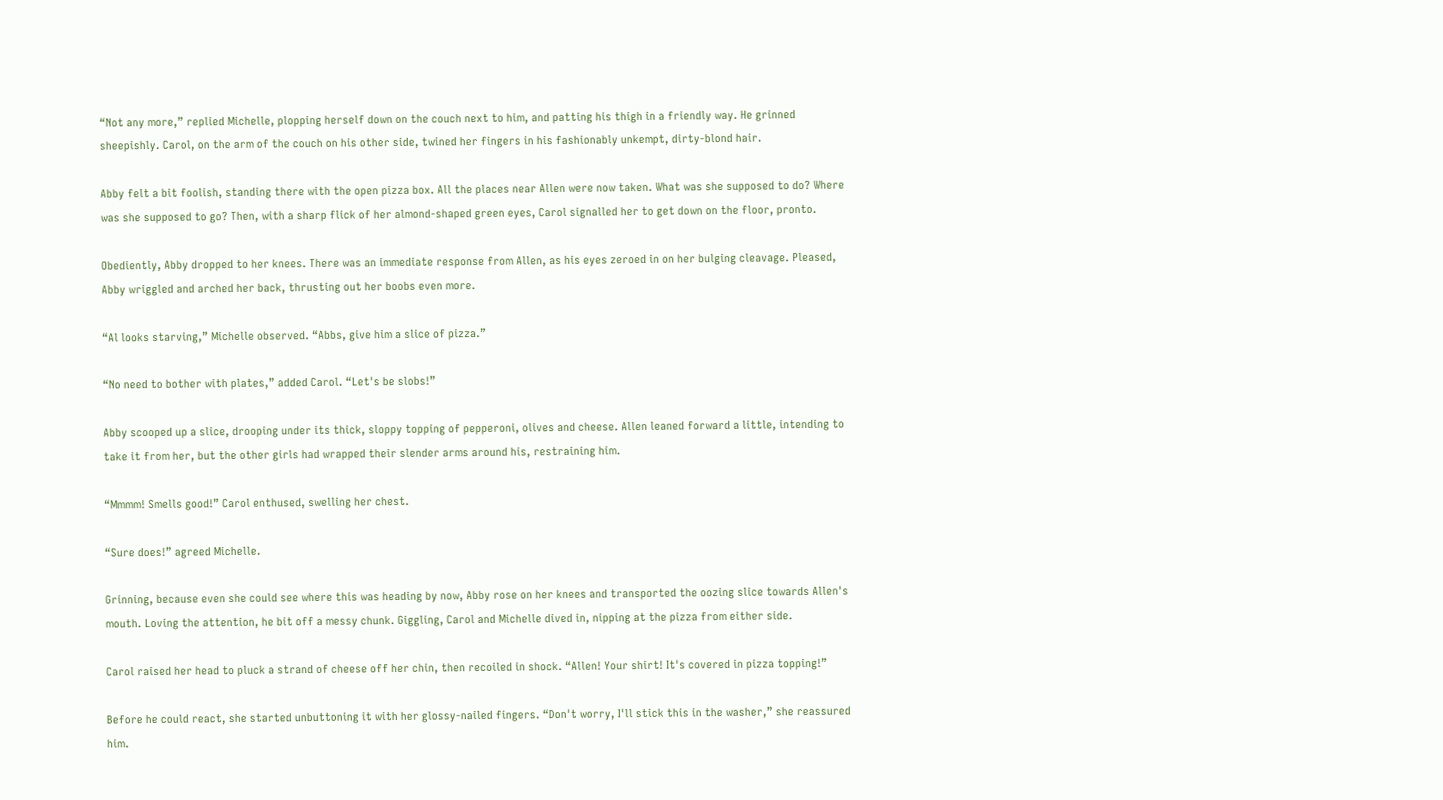“Not any more,” replied Michelle, plopping herself down on the couch next to him, and patting his thigh in a friendly way. He grinned sheepishly. Carol, on the arm of the couch on his other side, twined her fingers in his fashionably unkempt, dirty-blond hair.

Abby felt a bit foolish, standing there with the open pizza box. All the places near Allen were now taken. What was she supposed to do? Where was she supposed to go? Then, with a sharp flick of her almond-shaped green eyes, Carol signalled her to get down on the floor, pronto.

Obediently, Abby dropped to her knees. There was an immediate response from Allen, as his eyes zeroed in on her bulging cleavage. Pleased, Abby wriggled and arched her back, thrusting out her boobs even more.

“Al looks starving,” Michelle observed. “Abbs, give him a slice of pizza.”

“No need to bother with plates,” added Carol. “Let's be slobs!”

Abby scooped up a slice, drooping under its thick, sloppy topping of pepperoni, olives and cheese. Allen leaned forward a little, intending to take it from her, but the other girls had wrapped their slender arms around his, restraining him.

“Mmmm! Smells good!” Carol enthused, swelling her chest.

“Sure does!” agreed Michelle.

Grinning, because even she could see where this was heading by now, Abby rose on her knees and transported the oozing slice towards Allen's mouth. Loving the attention, he bit off a messy chunk. Giggling, Carol and Michelle dived in, nipping at the pizza from either side.

Carol raised her head to pluck a strand of cheese off her chin, then recoiled in shock. “Allen! Your shirt! It's covered in pizza topping!”

Before he could react, she started unbuttoning it with her glossy-nailed fingers. “Don't worry, I'll stick this in the washer,” she reassured him.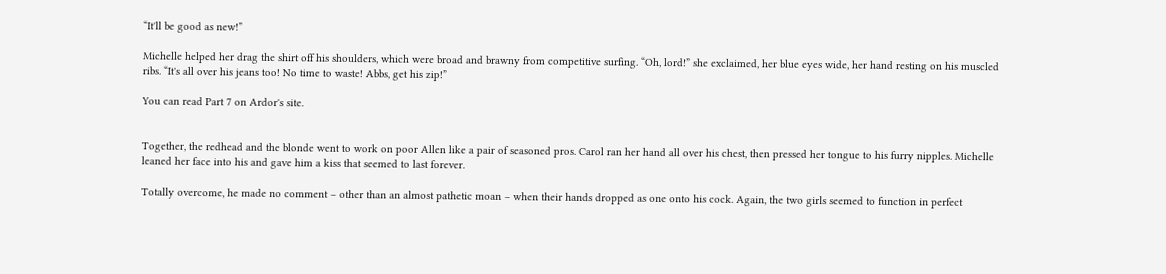“It'll be good as new!”

Michelle helped her drag the shirt off his shoulders, which were broad and brawny from competitive surfing. “Oh, lord!” she exclaimed, her blue eyes wide, her hand resting on his muscled ribs. “It's all over his jeans too! No time to waste! Abbs, get his zip!”

You can read Part 7 on Ardor's site.


Together, the redhead and the blonde went to work on poor Allen like a pair of seasoned pros. Carol ran her hand all over his chest, then pressed her tongue to his furry nipples. Michelle leaned her face into his and gave him a kiss that seemed to last forever.

Totally overcome, he made no comment – other than an almost pathetic moan – when their hands dropped as one onto his cock. Again, the two girls seemed to function in perfect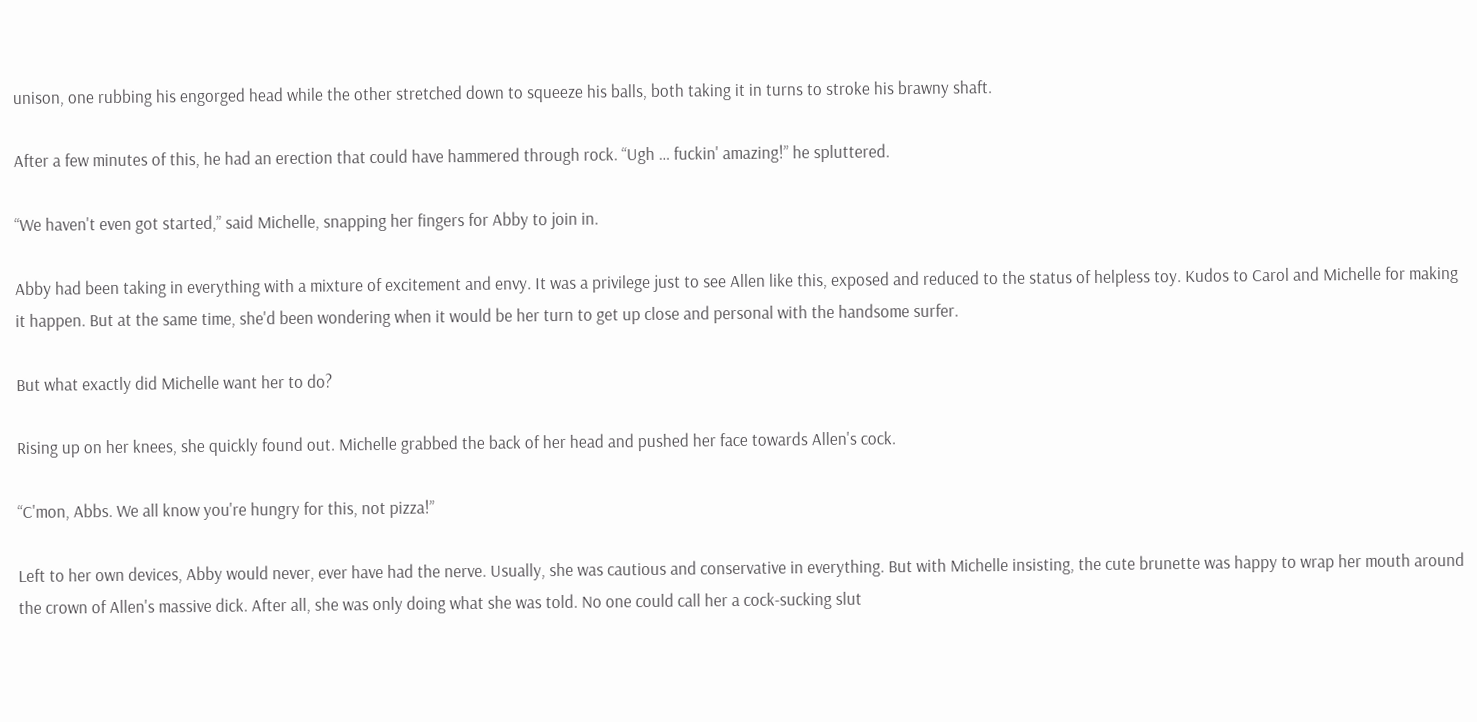unison, one rubbing his engorged head while the other stretched down to squeeze his balls, both taking it in turns to stroke his brawny shaft.

After a few minutes of this, he had an erection that could have hammered through rock. “Ugh … fuckin' amazing!” he spluttered.

“We haven't even got started,” said Michelle, snapping her fingers for Abby to join in.

Abby had been taking in everything with a mixture of excitement and envy. It was a privilege just to see Allen like this, exposed and reduced to the status of helpless toy. Kudos to Carol and Michelle for making it happen. But at the same time, she'd been wondering when it would be her turn to get up close and personal with the handsome surfer.

But what exactly did Michelle want her to do?

Rising up on her knees, she quickly found out. Michelle grabbed the back of her head and pushed her face towards Allen's cock.

“C'mon, Abbs. We all know you're hungry for this, not pizza!”

Left to her own devices, Abby would never, ever have had the nerve. Usually, she was cautious and conservative in everything. But with Michelle insisting, the cute brunette was happy to wrap her mouth around the crown of Allen's massive dick. After all, she was only doing what she was told. No one could call her a cock-sucking slut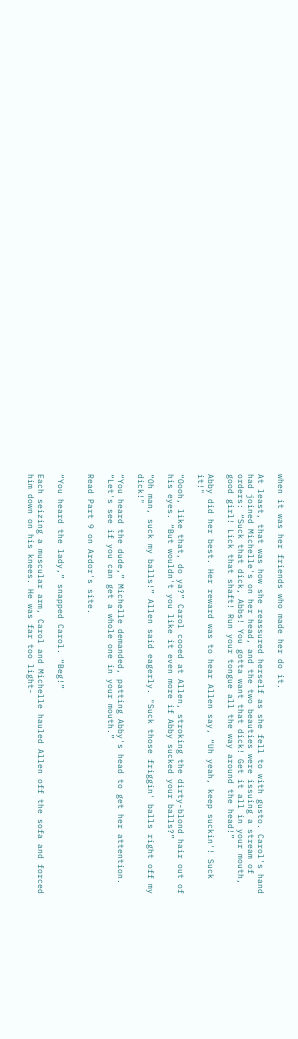when it was her friends who made her do it.

At least, that was how she reassured herself as she fell to with gusto. Carol's hand had joined Michelle's on her head, and the two beauties were issuing a stream of orders: “Suck that dick, Abbs! You gotta want that dick! Get it all in your mouth, good girl! Lick that shaft! Run your tongue all the way around the head!”

Abby did her best. Her reward was to hear Allen say, “Uh yeah, keep suckin'! Suck it!"

“Oooh, like that, do ya?” Carol cooed at Allen, stroking the dirty-blond hair out of his eyes. “But wouldn't you like it even more if Abby sucked your balls?”

“Oh man, suck my balls!” Allen said eagerly. "Suck those friggin' balls right off my dick!"

“You heard the dude,” Michelle demanded, patting Abby's head to get her attention. “Let's see if you can get a whole one in your mouth.”

Read Part 9 on Ardor's site.


“You heard the lady,” snapped Carol. “Beg!”

Each seizing a muscular arm, Carol and Michelle hauled Allen off the sofa and forced him down on his knees. He was far too light-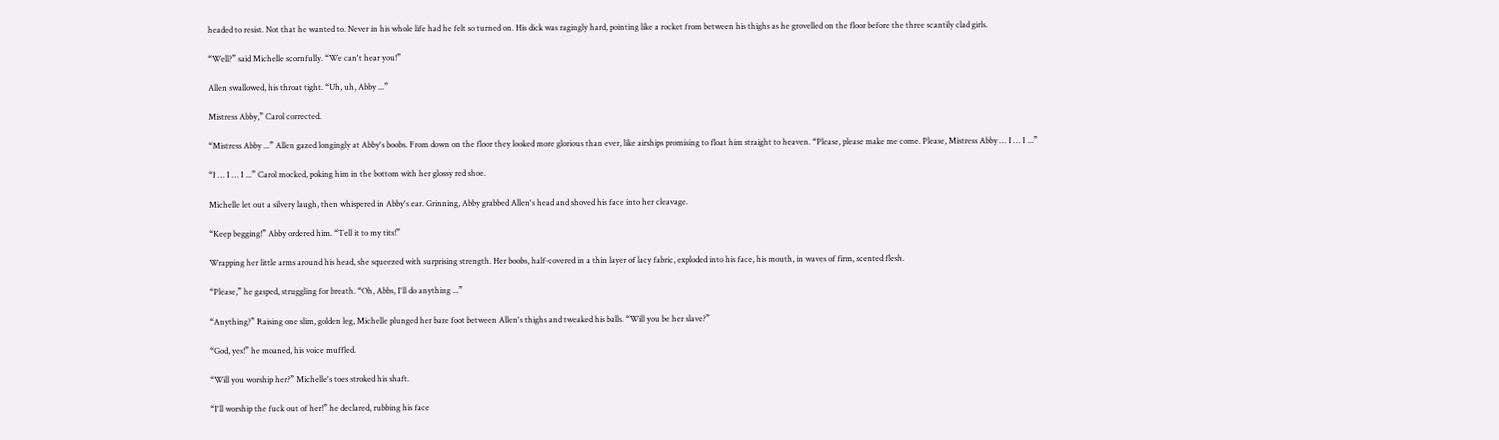headed to resist. Not that he wanted to. Never in his whole life had he felt so turned on. His dick was ragingly hard, pointing like a rocket from between his thighs as he grovelled on the floor before the three scantily clad girls.

“Well?” said Michelle scornfully. “We can't hear you!”

Allen swallowed, his throat tight. “Uh, uh, Abby ...”

Mistress Abby,” Carol corrected.

“Mistress Abby ...” Allen gazed longingly at Abby's boobs. From down on the floor they looked more glorious than ever, like airships promising to float him straight to heaven. “Please, please make me come. Please, Mistress Abby … I … I ...”

“I … I … I ...” Carol mocked, poking him in the bottom with her glossy red shoe.

Michelle let out a silvery laugh, then whispered in Abby's ear. Grinning, Abby grabbed Allen's head and shoved his face into her cleavage.

“Keep begging!” Abby ordered him. “Tell it to my tits!”

Wrapping her little arms around his head, she squeezed with surprising strength. Her boobs, half-covered in a thin layer of lacy fabric, exploded into his face, his mouth, in waves of firm, scented flesh.

“Please,” he gasped, struggling for breath. “Oh, Abbs, I'll do anything ...”

“Anything?” Raising one slim, golden leg, Michelle plunged her bare foot between Allen's thighs and tweaked his balls. “Will you be her slave?”

“God, yes!” he moaned, his voice muffled.

“Will you worship her?” Michelle's toes stroked his shaft.

“I'll worship the fuck out of her!” he declared, rubbing his face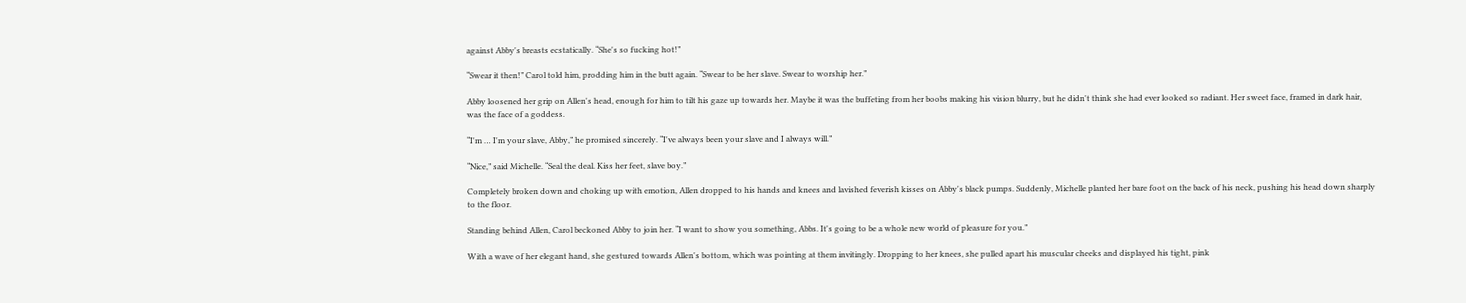against Abby's breasts ecstatically. “She's so fucking hot!”

“Swear it then!” Carol told him, prodding him in the butt again. “Swear to be her slave. Swear to worship her.”

Abby loosened her grip on Allen's head, enough for him to tilt his gaze up towards her. Maybe it was the buffeting from her boobs making his vision blurry, but he didn't think she had ever looked so radiant. Her sweet face, framed in dark hair, was the face of a goddess.

“I'm … I'm your slave, Abby,” he promised sincerely. “I've always been your slave and I always will.”

“Nice,” said Michelle. “Seal the deal. Kiss her feet, slave boy.”

Completely broken down and choking up with emotion, Allen dropped to his hands and knees and lavished feverish kisses on Abby's black pumps. Suddenly, Michelle planted her bare foot on the back of his neck, pushing his head down sharply to the floor.

Standing behind Allen, Carol beckoned Abby to join her. “I want to show you something, Abbs. It's going to be a whole new world of pleasure for you.”

With a wave of her elegant hand, she gestured towards Allen's bottom, which was pointing at them invitingly. Dropping to her knees, she pulled apart his muscular cheeks and displayed his tight, pink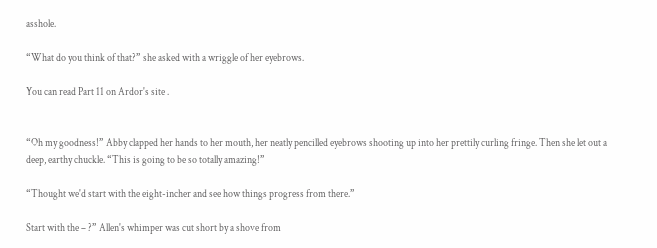asshole.

“What do you think of that?” she asked with a wriggle of her eyebrows.

You can read Part 11 on Ardor's site .


“Oh my goodness!” Abby clapped her hands to her mouth, her neatly pencilled eyebrows shooting up into her prettily curling fringe. Then she let out a deep, earthy chuckle. “This is going to be so totally amazing!”

“Thought we'd start with the eight-incher and see how things progress from there.”

Start with the – ?” Allen's whimper was cut short by a shove from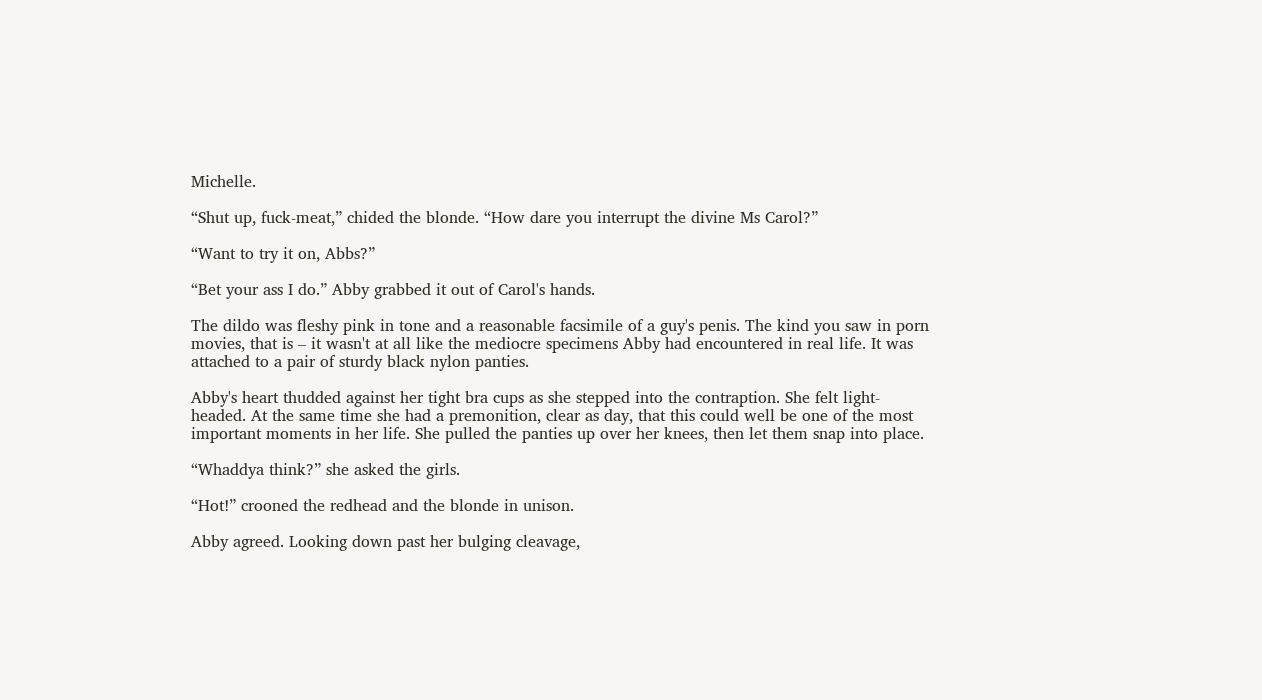Michelle.

“Shut up, fuck-meat,” chided the blonde. “How dare you interrupt the divine Ms Carol?”

“Want to try it on, Abbs?”

“Bet your ass I do.” Abby grabbed it out of Carol's hands.

The dildo was fleshy pink in tone and a reasonable facsimile of a guy's penis. The kind you saw in porn movies, that is – it wasn't at all like the mediocre specimens Abby had encountered in real life. It was attached to a pair of sturdy black nylon panties.

Abby's heart thudded against her tight bra cups as she stepped into the contraption. She felt light-headed. At the same time she had a premonition, clear as day, that this could well be one of the most important moments in her life. She pulled the panties up over her knees, then let them snap into place.

“Whaddya think?” she asked the girls.

“Hot!” crooned the redhead and the blonde in unison.

Abby agreed. Looking down past her bulging cleavage,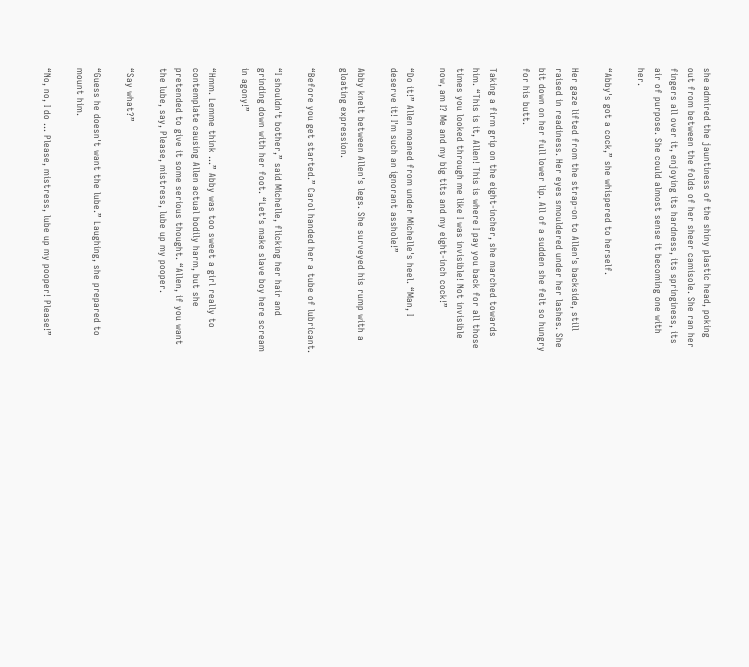she admired the jauntiness of the shiny plastic head, poking out from between the folds of her sheer camisole. She ran her fingers all over it, enjoying its hardness, its springiness, its air of purpose. She could almost sense it becoming one with her.

“Abby's got a cock,” she whispered to herself.

Her gaze lifted from the strap-on to Allen's backside, still raised in readiness. Her eyes smouldered under her lashes. She bit down on her full lower lip. All of a sudden she felt so hungry for his butt.

Taking a firm grip on the eight-incher, she marched towards him. “This is it, Allen! This is where I pay you back for all those times you looked through me like I was invisible! Not invisible now, am I? Me and my big tits and my eight-inch cock!”

“Do it!” Allen moaned from under Michelle's heel. “Man, I deserve it! I'm such an ignorant asshole!”

Abby knelt between Allen's legs. She surveyed his rump with a gloating expression.

“Before you get started.” Carol handed her a tube of lubricant.

“I shouldn't bother,” said Michelle, flicking her hair and grinding down with her foot. “Let's make slave boy here scream in agony!”

“Hmm. Lemme think ...” Abby was too sweet a girl really to contemplate causing Allen actual bodily harm, but she pretended to give it some serious thought. “Allen, if you want the lube, say, Please, mistress, lube up my pooper.

“Say what?”

“Guess he doesn't want the lube.” Laughing, she prepared to mount him.

“No, no, I do … Please, mistress, lube up my pooper! Please!”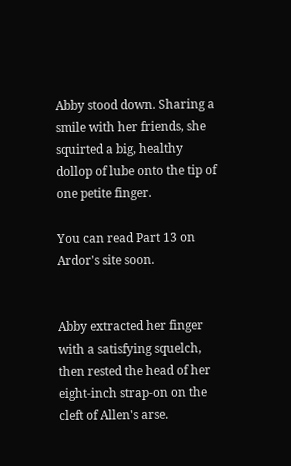Abby stood down. Sharing a smile with her friends, she squirted a big, healthy dollop of lube onto the tip of one petite finger.

You can read Part 13 on Ardor's site soon.


Abby extracted her finger with a satisfying squelch, then rested the head of her eight-inch strap-on on the cleft of Allen's arse.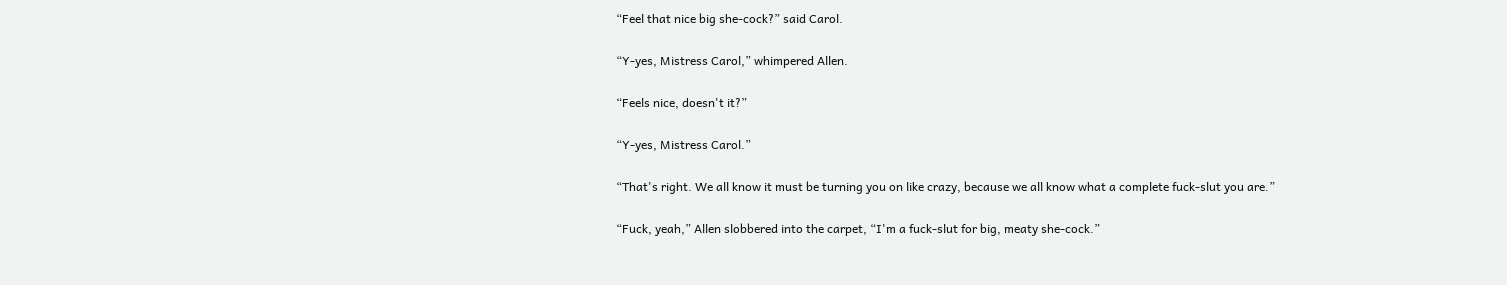“Feel that nice big she-cock?” said Carol.

“Y-yes, Mistress Carol,” whimpered Allen.

“Feels nice, doesn't it?”

“Y-yes, Mistress Carol.”

“That's right. We all know it must be turning you on like crazy, because we all know what a complete fuck-slut you are.”

“Fuck, yeah,” Allen slobbered into the carpet, “I'm a fuck-slut for big, meaty she-cock.”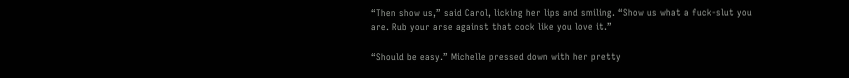“Then show us,” said Carol, licking her lips and smiling. “Show us what a fuck-slut you are. Rub your arse against that cock like you love it.”

“Should be easy.” Michelle pressed down with her pretty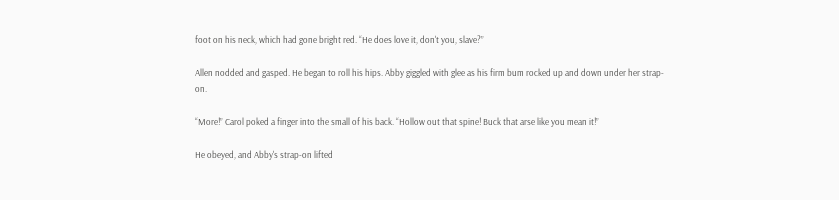foot on his neck, which had gone bright red. “He does love it, don't you, slave?”

Allen nodded and gasped. He began to roll his hips. Abby giggled with glee as his firm bum rocked up and down under her strap-on.

“More!” Carol poked a finger into the small of his back. “Hollow out that spine! Buck that arse like you mean it!”

He obeyed, and Abby's strap-on lifted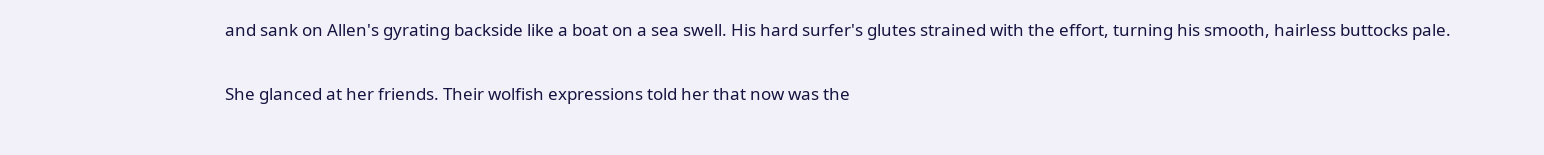and sank on Allen's gyrating backside like a boat on a sea swell. His hard surfer's glutes strained with the effort, turning his smooth, hairless buttocks pale.

She glanced at her friends. Their wolfish expressions told her that now was the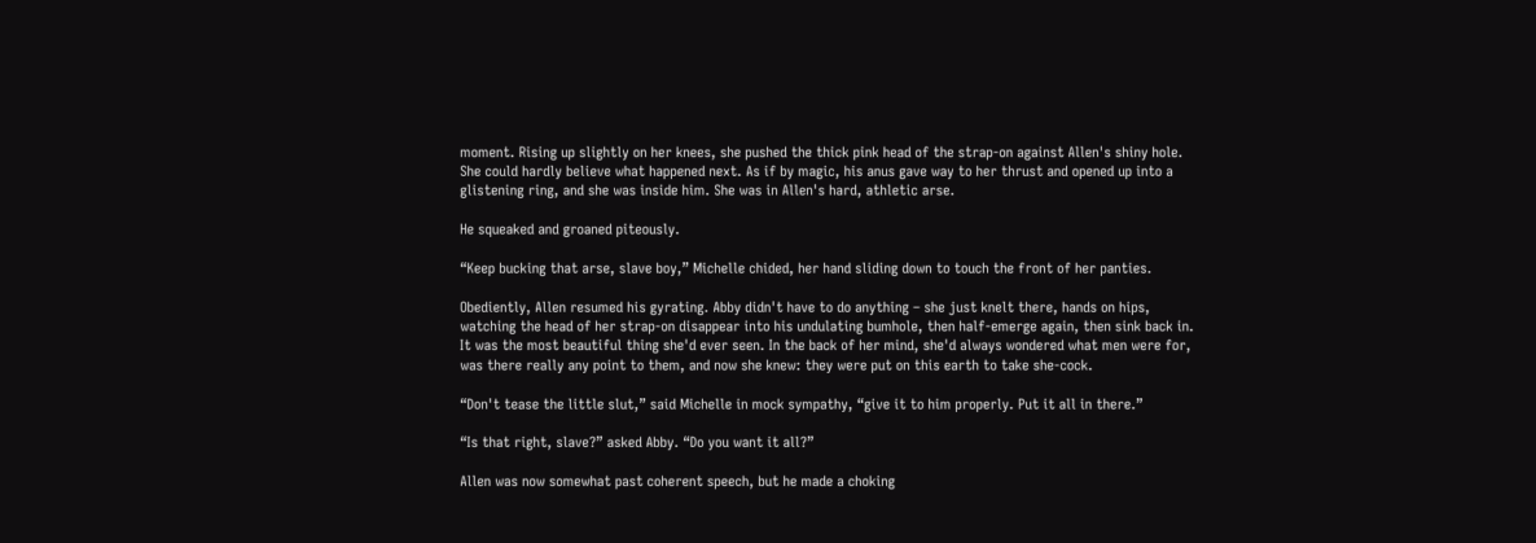moment. Rising up slightly on her knees, she pushed the thick pink head of the strap-on against Allen's shiny hole. She could hardly believe what happened next. As if by magic, his anus gave way to her thrust and opened up into a glistening ring, and she was inside him. She was in Allen's hard, athletic arse.

He squeaked and groaned piteously.

“Keep bucking that arse, slave boy,” Michelle chided, her hand sliding down to touch the front of her panties.

Obediently, Allen resumed his gyrating. Abby didn't have to do anything – she just knelt there, hands on hips, watching the head of her strap-on disappear into his undulating bumhole, then half-emerge again, then sink back in. It was the most beautiful thing she'd ever seen. In the back of her mind, she'd always wondered what men were for, was there really any point to them, and now she knew: they were put on this earth to take she-cock.

“Don't tease the little slut,” said Michelle in mock sympathy, “give it to him properly. Put it all in there.”

“Is that right, slave?” asked Abby. “Do you want it all?”

Allen was now somewhat past coherent speech, but he made a choking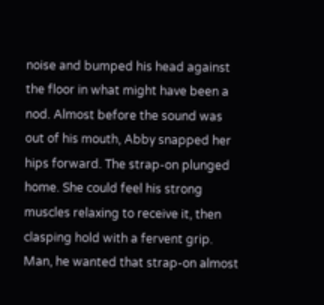noise and bumped his head against the floor in what might have been a nod. Almost before the sound was out of his mouth, Abby snapped her hips forward. The strap-on plunged home. She could feel his strong muscles relaxing to receive it, then clasping hold with a fervent grip. Man, he wanted that strap-on almost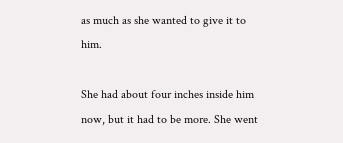as much as she wanted to give it to him.

She had about four inches inside him now, but it had to be more. She went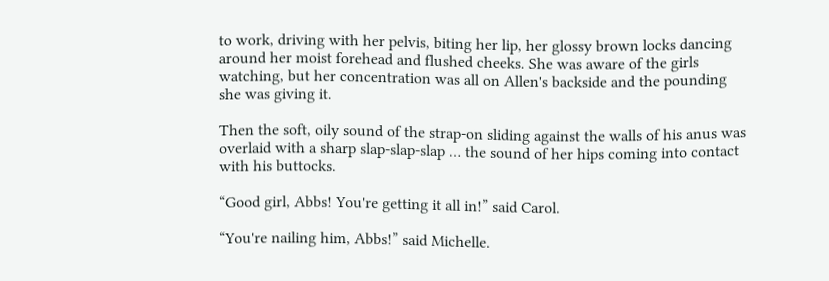to work, driving with her pelvis, biting her lip, her glossy brown locks dancing around her moist forehead and flushed cheeks. She was aware of the girls watching, but her concentration was all on Allen's backside and the pounding she was giving it.

Then the soft, oily sound of the strap-on sliding against the walls of his anus was overlaid with a sharp slap-slap-slap … the sound of her hips coming into contact with his buttocks.

“Good girl, Abbs! You're getting it all in!” said Carol.

“You're nailing him, Abbs!” said Michelle.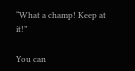“What a champ! Keep at it!”

You can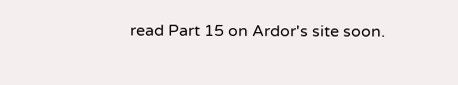read Part 15 on Ardor's site soon.